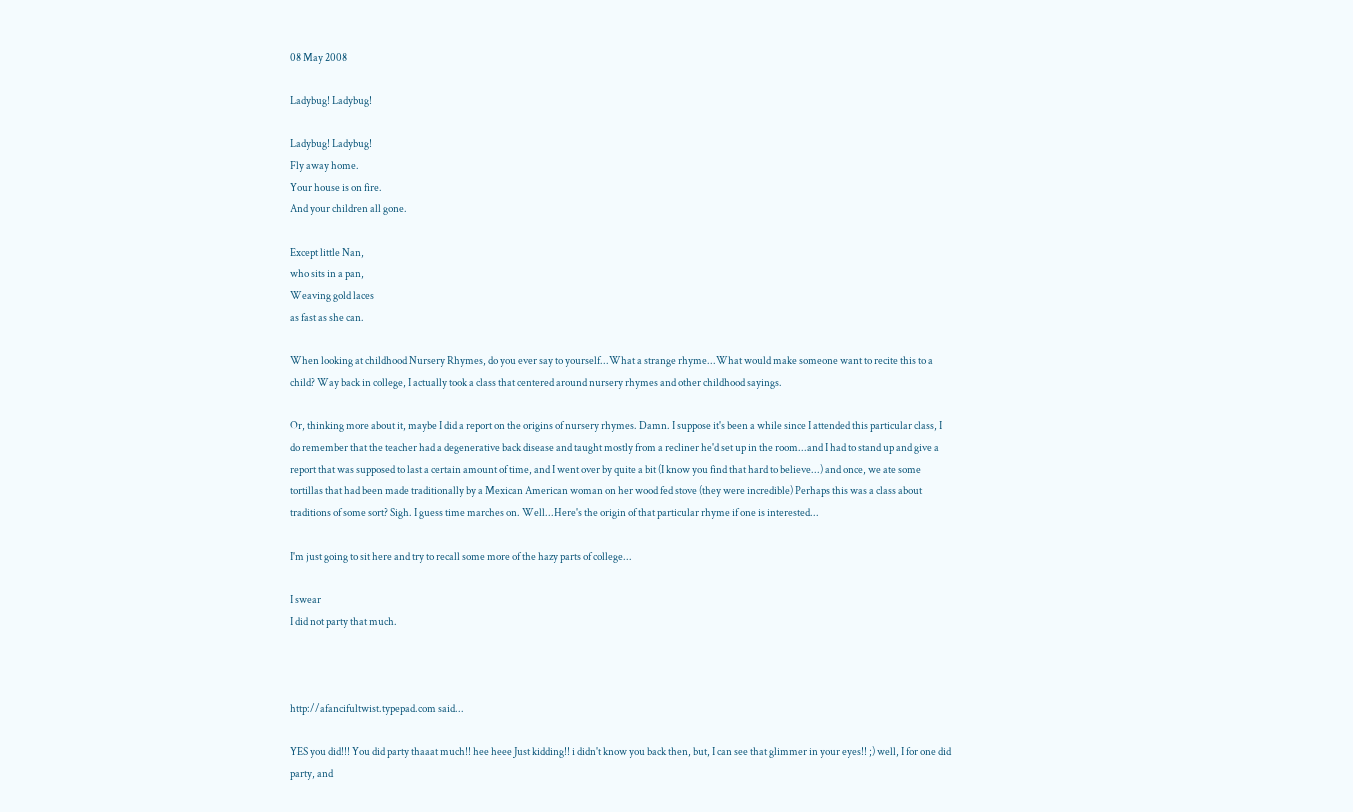08 May 2008

Ladybug! Ladybug!

Ladybug! Ladybug!
Fly away home.
Your house is on fire.
And your children all gone.

Except little Nan,
who sits in a pan,
Weaving gold laces
as fast as she can.

When looking at childhood Nursery Rhymes, do you ever say to yourself...What a strange rhyme...What would make someone want to recite this to a child? Way back in college, I actually took a class that centered around nursery rhymes and other childhood sayings.

Or, thinking more about it, maybe I did a report on the origins of nursery rhymes. Damn. I suppose it's been a while since I attended this particular class, I do remember that the teacher had a degenerative back disease and taught mostly from a recliner he'd set up in the room...and I had to stand up and give a report that was supposed to last a certain amount of time, and I went over by quite a bit (I know you find that hard to believe...) and once, we ate some tortillas that had been made traditionally by a Mexican American woman on her wood fed stove (they were incredible) Perhaps this was a class about traditions of some sort? Sigh. I guess time marches on. Well...Here's the origin of that particular rhyme if one is interested...

I'm just going to sit here and try to recall some more of the hazy parts of college...

I swear
I did not party that much.



http://afancifultwist.typepad.com said...

YES you did!!! You did party thaaat much!! hee heee Just kidding!! i didn't know you back then, but, I can see that glimmer in your eyes!! ;) well, I for one did party, and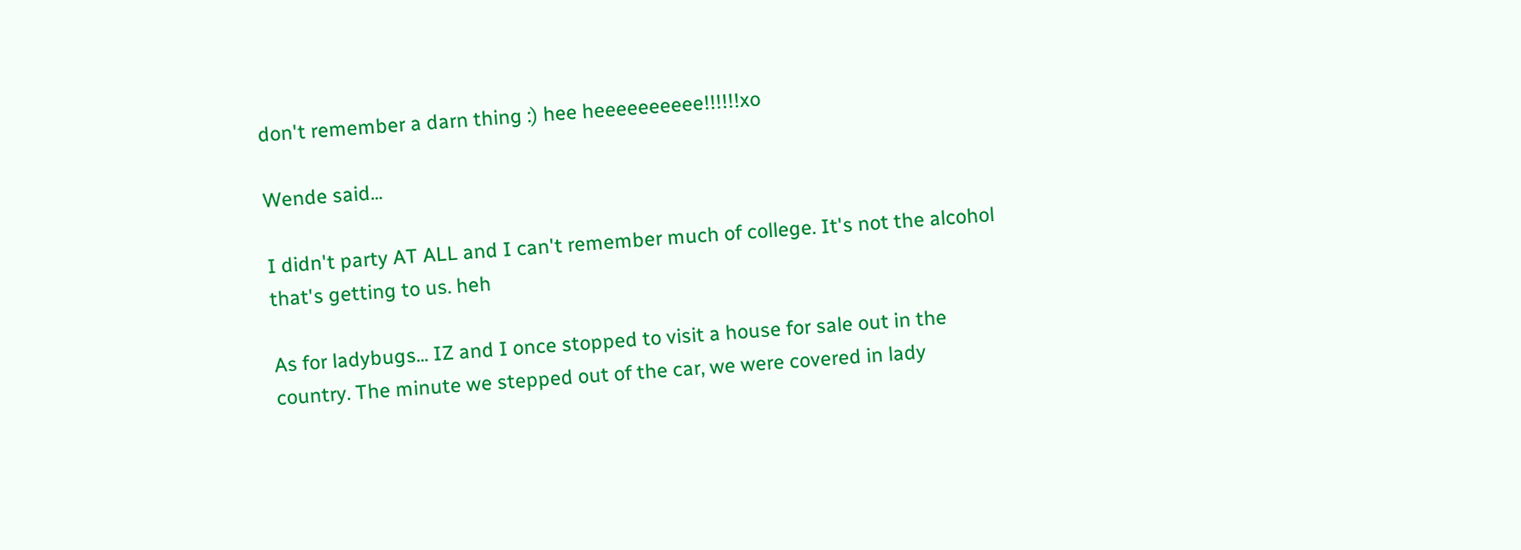don't remember a darn thing :) hee heeeeeeeeee!!!!!!xo

Wende said...

I didn't party AT ALL and I can't remember much of college. It's not the alcohol that's getting to us. heh

As for ladybugs... IZ and I once stopped to visit a house for sale out in the country. The minute we stepped out of the car, we were covered in lady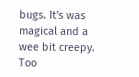bugs. It's was magical and a wee bit creepy. Too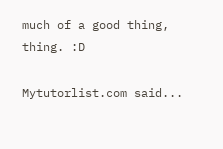much of a good thing, thing. :D

Mytutorlist.com said...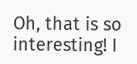Oh, that is so interesting! I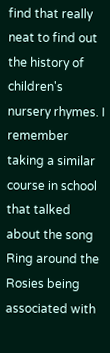find that really neat to find out the history of children's nursery rhymes. I remember taking a similar course in school that talked about the song Ring around the Rosies being associated with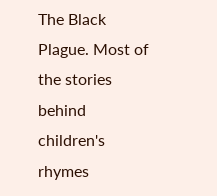The Black Plague. Most of the stories behind children's rhymes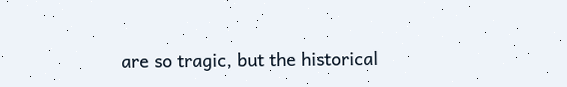are so tragic, but the historical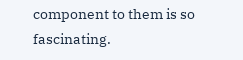component to them is so fascinating.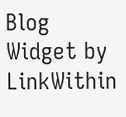Blog Widget by LinkWithin